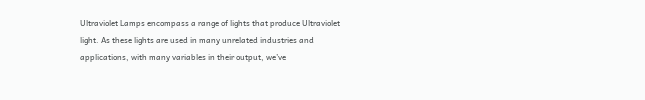Ultraviolet Lamps encompass a range of lights that produce Ultraviolet light. As these lights are used in many unrelated industries and applications, with many variables in their output, we’ve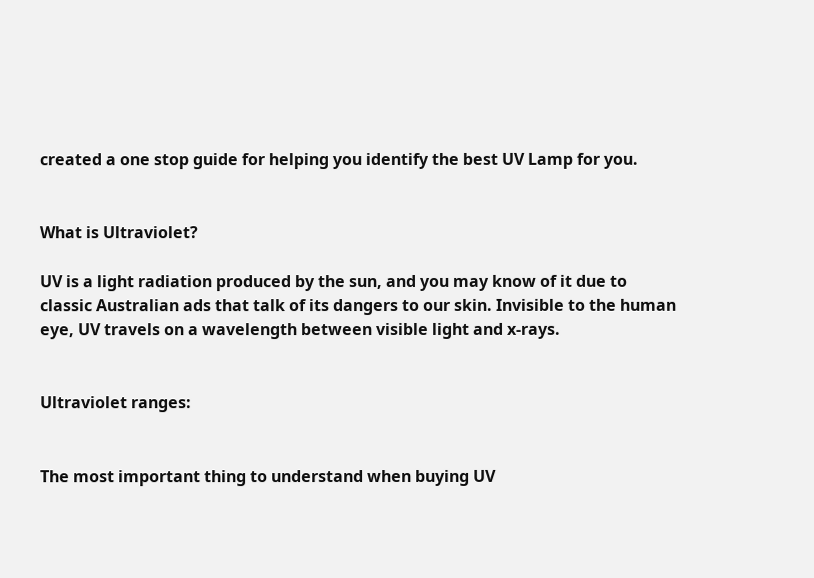created a one stop guide for helping you identify the best UV Lamp for you.


What is Ultraviolet?

UV is a light radiation produced by the sun, and you may know of it due to classic Australian ads that talk of its dangers to our skin. Invisible to the human eye, UV travels on a wavelength between visible light and x-rays.


Ultraviolet ranges:


The most important thing to understand when buying UV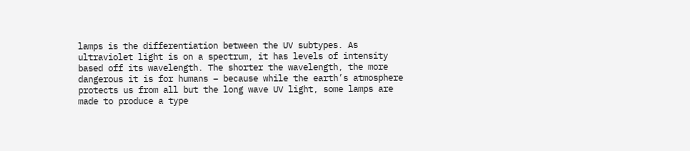lamps is the differentiation between the UV subtypes. As ultraviolet light is on a spectrum, it has levels of intensity based off its wavelength. The shorter the wavelength, the more dangerous it is for humans – because while the earth’s atmosphere protects us from all but the long wave UV light, some lamps are made to produce a type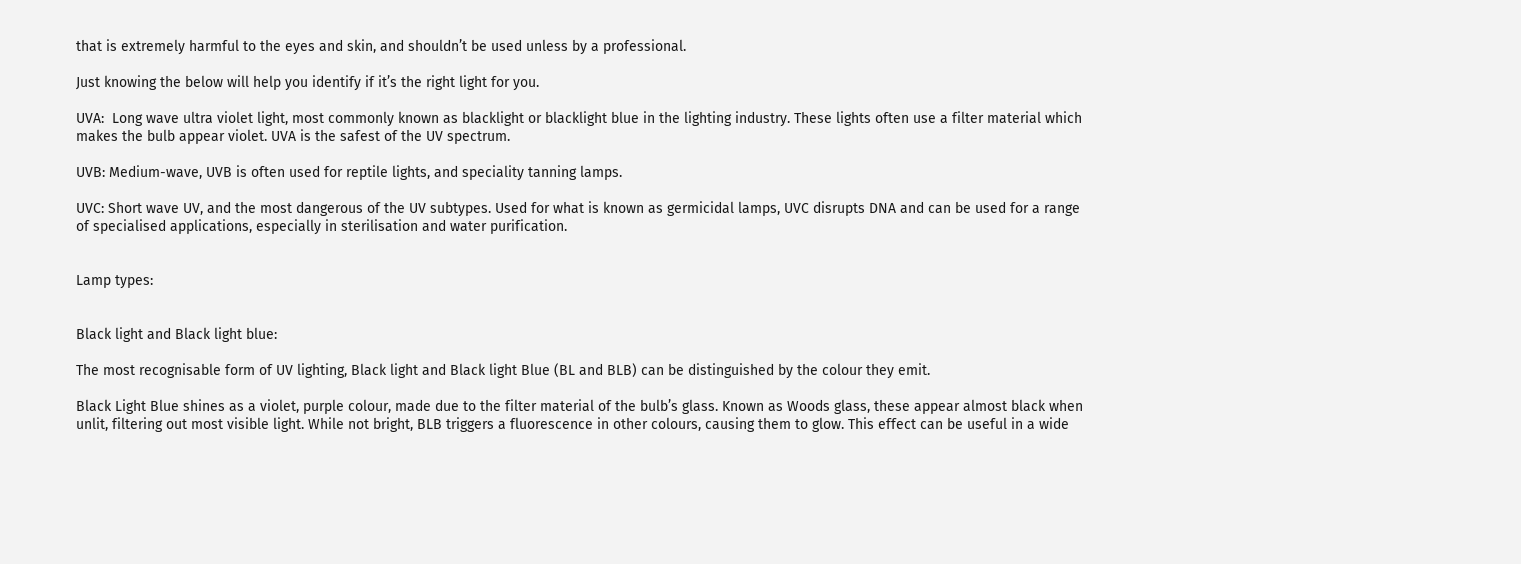that is extremely harmful to the eyes and skin, and shouldn’t be used unless by a professional.

Just knowing the below will help you identify if it’s the right light for you.

UVA:  Long wave ultra violet light, most commonly known as blacklight or blacklight blue in the lighting industry. These lights often use a filter material which makes the bulb appear violet. UVA is the safest of the UV spectrum.

UVB: Medium-wave, UVB is often used for reptile lights, and speciality tanning lamps.

UVC: Short wave UV, and the most dangerous of the UV subtypes. Used for what is known as germicidal lamps, UVC disrupts DNA and can be used for a range of specialised applications, especially in sterilisation and water purification.


Lamp types:


Black light and Black light blue:

The most recognisable form of UV lighting, Black light and Black light Blue (BL and BLB) can be distinguished by the colour they emit.

Black Light Blue shines as a violet, purple colour, made due to the filter material of the bulb’s glass. Known as Woods glass, these appear almost black when unlit, filtering out most visible light. While not bright, BLB triggers a fluorescence in other colours, causing them to glow. This effect can be useful in a wide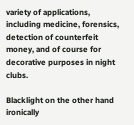variety of applications, including medicine, forensics, detection of counterfeit money, and of course for decorative purposes in night clubs.

Blacklight on the other hand ironically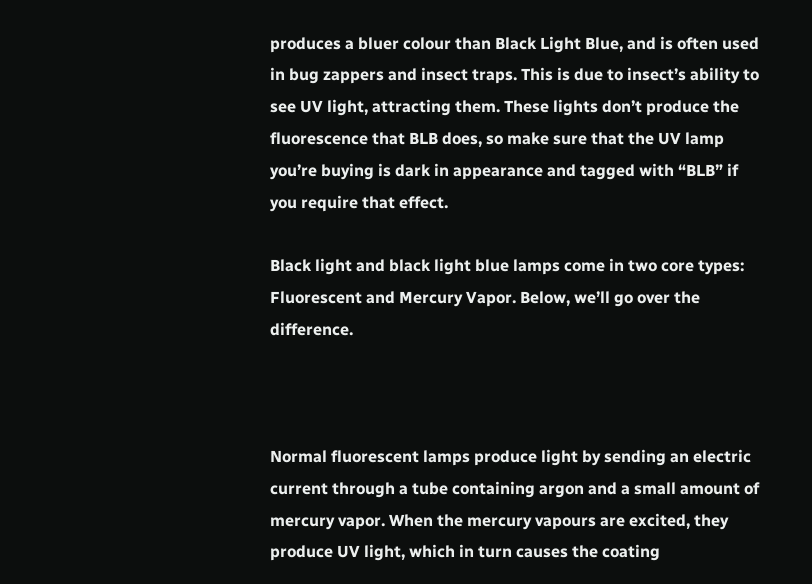produces a bluer colour than Black Light Blue, and is often used in bug zappers and insect traps. This is due to insect’s ability to see UV light, attracting them. These lights don’t produce the fluorescence that BLB does, so make sure that the UV lamp you’re buying is dark in appearance and tagged with “BLB” if you require that effect.

Black light and black light blue lamps come in two core types: Fluorescent and Mercury Vapor. Below, we’ll go over the difference.



Normal fluorescent lamps produce light by sending an electric current through a tube containing argon and a small amount of mercury vapor. When the mercury vapours are excited, they produce UV light, which in turn causes the coating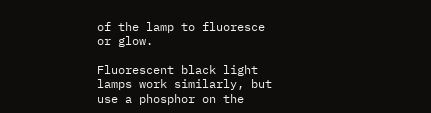of the lamp to fluoresce or glow.

Fluorescent black light lamps work similarly, but use a phosphor on the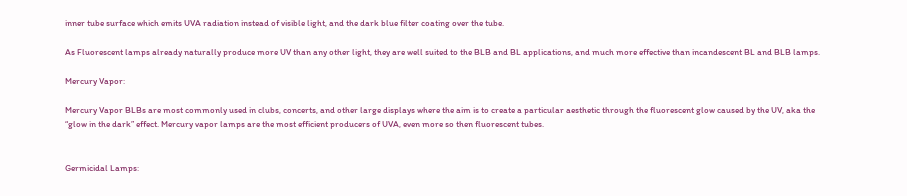inner tube surface which emits UVA radiation instead of visible light, and the dark blue filter coating over the tube.

As Fluorescent lamps already naturally produce more UV than any other light, they are well suited to the BLB and BL applications, and much more effective than incandescent BL and BLB lamps.

Mercury Vapor:

Mercury Vapor BLBs are most commonly used in clubs, concerts, and other large displays where the aim is to create a particular aesthetic through the fluorescent glow caused by the UV, aka the “glow in the dark” effect. Mercury vapor lamps are the most efficient producers of UVA, even more so then fluorescent tubes.


Germicidal Lamps: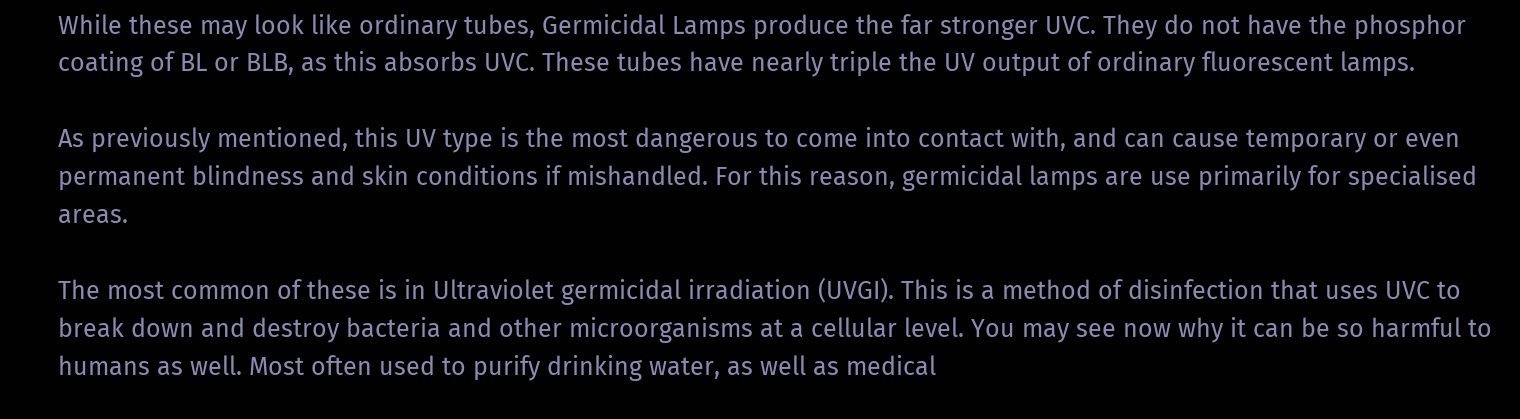While these may look like ordinary tubes, Germicidal Lamps produce the far stronger UVC. They do not have the phosphor coating of BL or BLB, as this absorbs UVC. These tubes have nearly triple the UV output of ordinary fluorescent lamps.

As previously mentioned, this UV type is the most dangerous to come into contact with, and can cause temporary or even permanent blindness and skin conditions if mishandled. For this reason, germicidal lamps are use primarily for specialised areas.

The most common of these is in Ultraviolet germicidal irradiation (UVGI). This is a method of disinfection that uses UVC to break down and destroy bacteria and other microorganisms at a cellular level. You may see now why it can be so harmful to humans as well. Most often used to purify drinking water, as well as medical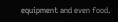equipment and even food.